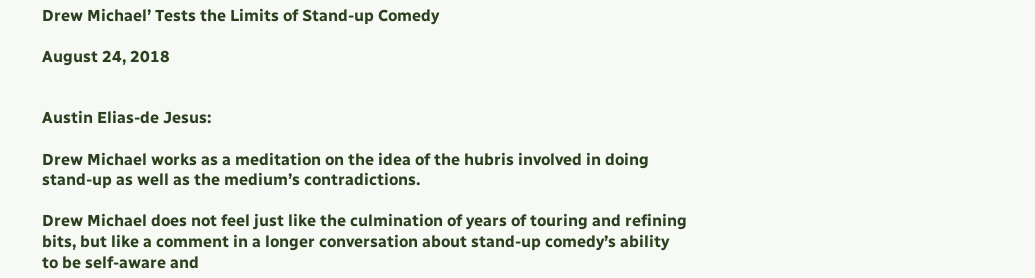Drew Michael’ Tests the Limits of Stand-up Comedy

August 24, 2018


Austin Elias-de Jesus:

Drew Michael works as a meditation on the idea of the hubris involved in doing stand-up as well as the medium’s contradictions.

Drew Michael does not feel just like the culmination of years of touring and refining bits, but like a comment in a longer conversation about stand-up comedy’s ability to be self-aware and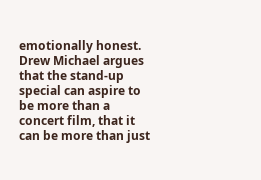emotionally honest. Drew Michael argues that the stand-up special can aspire to be more than a concert film, that it can be more than just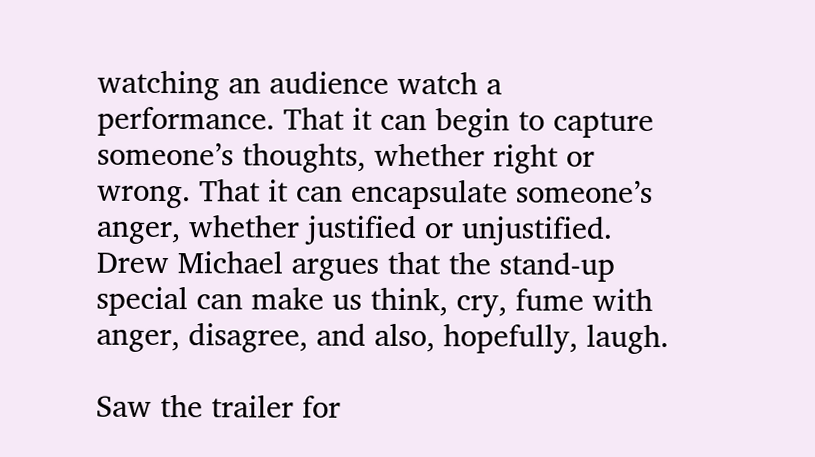watching an audience watch a performance. That it can begin to capture someone’s thoughts, whether right or wrong. That it can encapsulate someone’s anger, whether justified or unjustified. Drew Michael argues that the stand-up special can make us think, cry, fume with anger, disagree, and also, hopefully, laugh.

Saw the trailer for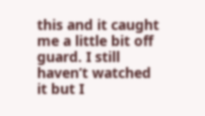this and it caught me a little bit off guard. I still haven’t watched it but I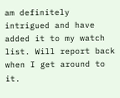am definitely intrigued and have added it to my watch list. Will report back when I get around to it.